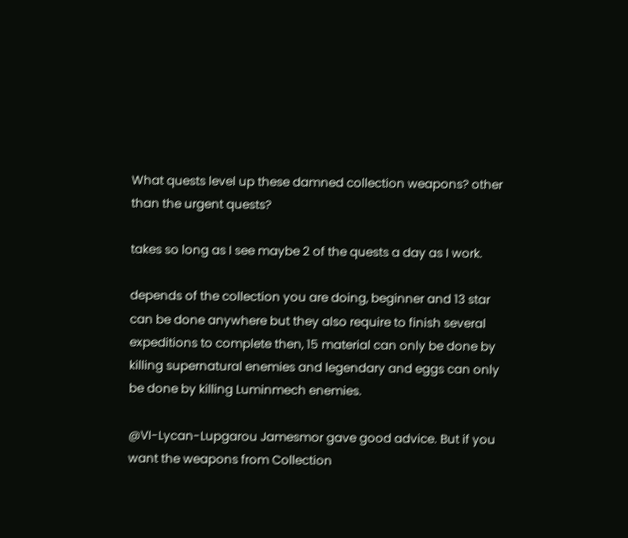What quests level up these damned collection weapons? other than the urgent quests?

takes so long as I see maybe 2 of the quests a day as I work.

depends of the collection you are doing, beginner and 13 star can be done anywhere but they also require to finish several expeditions to complete then, 15 material can only be done by killing supernatural enemies and legendary and eggs can only be done by killing Luminmech enemies.

@VI-Lycan-Lupgarou Jamesmor gave good advice. But if you want the weapons from Collection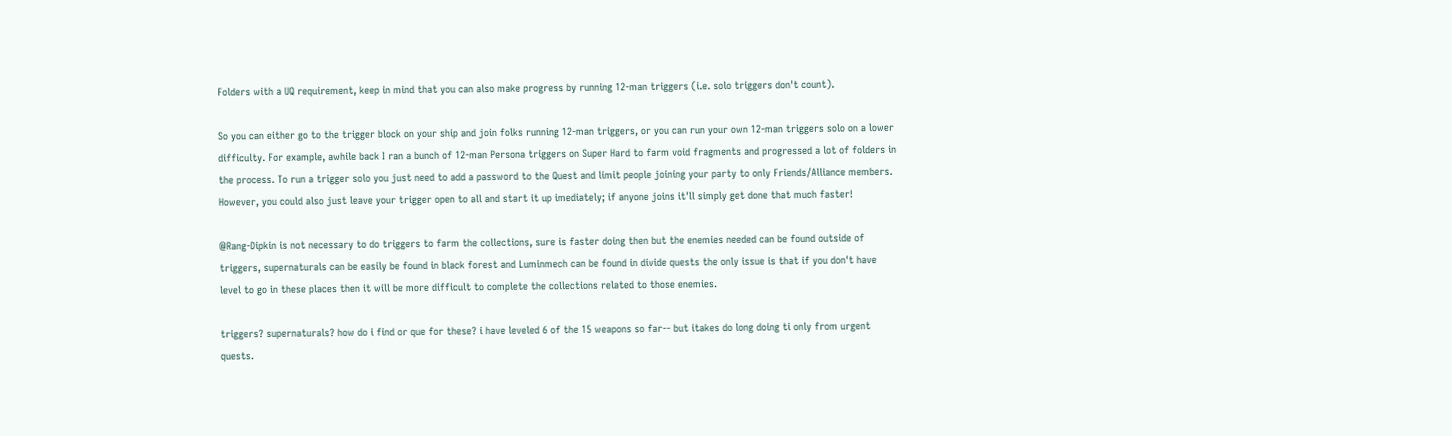Folders with a UQ requirement, keep in mind that you can also make progress by running 12-man triggers (i.e. solo triggers don't count).

So you can either go to the trigger block on your ship and join folks running 12-man triggers, or you can run your own 12-man triggers solo on a lower difficulty. For example, awhile back I ran a bunch of 12-man Persona triggers on Super Hard to farm void fragments and progressed a lot of folders in the process. To run a trigger solo you just need to add a password to the Quest and limit people joining your party to only Friends/Alliance members. However, you could also just leave your trigger open to all and start it up imediately; if anyone joins it'll simply get done that much faster!

@Rang-Dipkin is not necessary to do triggers to farm the collections, sure is faster doing then but the enemies needed can be found outside of triggers, supernaturals can be easily be found in black forest and Luminmech can be found in divide quests the only issue is that if you don't have level to go in these places then it will be more difficult to complete the collections related to those enemies.

triggers? supernaturals? how do i find or que for these? i have leveled 6 of the 15 weapons so far-- but itakes do long doing ti only from urgent quests.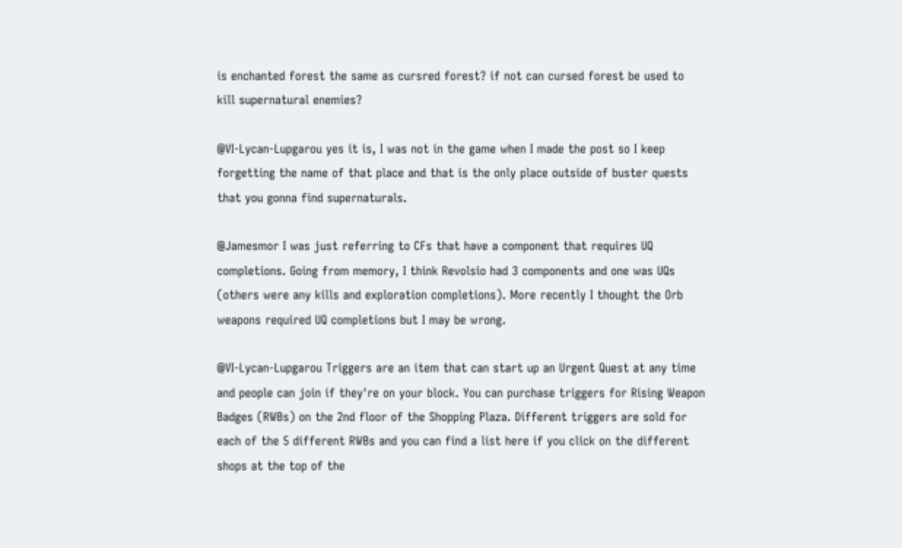is enchanted forest the same as cursred forest? if not can cursed forest be used to kill supernatural enemies?

@VI-Lycan-Lupgarou yes it is, I was not in the game when I made the post so I keep forgetting the name of that place and that is the only place outside of buster quests that you gonna find supernaturals.

@Jamesmor I was just referring to CFs that have a component that requires UQ completions. Going from memory, I think Revolsio had 3 components and one was UQs (others were any kills and exploration completions). More recently I thought the Orb weapons required UQ completions but I may be wrong.

@VI-Lycan-Lupgarou Triggers are an item that can start up an Urgent Quest at any time and people can join if they're on your block. You can purchase triggers for Rising Weapon Badges (RWBs) on the 2nd floor of the Shopping Plaza. Different triggers are sold for each of the 5 different RWBs and you can find a list here if you click on the different shops at the top of the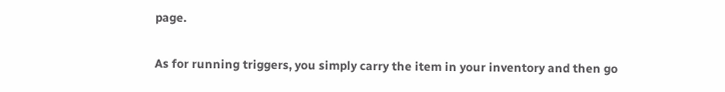page.

As for running triggers, you simply carry the item in your inventory and then go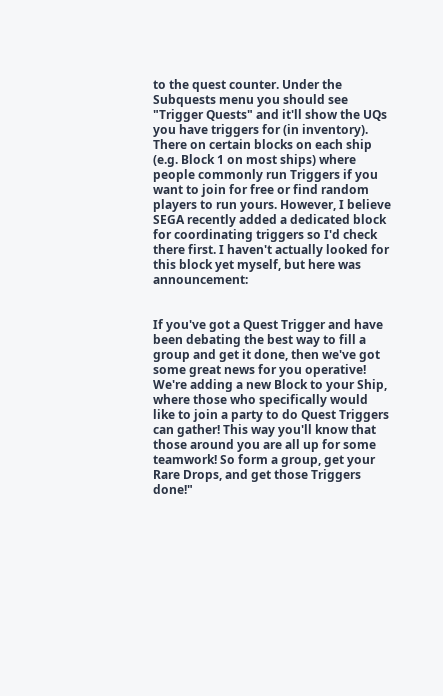to the quest counter. Under the Subquests menu you should see "Trigger Quests" and it'll show the UQs you have triggers for (in inventory). There on certain blocks on each ship (e.g. Block 1 on most ships) where people commonly run Triggers if you want to join for free or find random players to run yours. However, I believe SEGA recently added a dedicated block for coordinating triggers so I'd check there first. I haven't actually looked for this block yet myself, but here was announcement:


If you've got a Quest Trigger and have been debating the best way to fill a group and get it done, then we've got some great news for you operative! We're adding a new Block to your Ship, where those who specifically would like to join a party to do Quest Triggers can gather! This way you'll know that those around you are all up for some teamwork! So form a group, get your Rare Drops, and get those Triggers done!"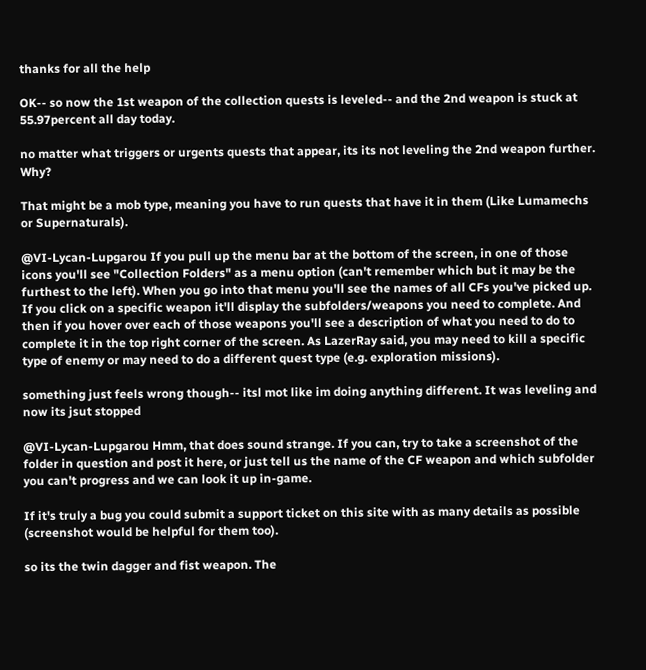thanks for all the help

OK-- so now the 1st weapon of the collection quests is leveled-- and the 2nd weapon is stuck at 55.97percent all day today.

no matter what triggers or urgents quests that appear, its its not leveling the 2nd weapon further. Why?

That might be a mob type, meaning you have to run quests that have it in them (Like Lumamechs or Supernaturals).

@VI-Lycan-Lupgarou If you pull up the menu bar at the bottom of the screen, in one of those icons you'll see "Collection Folders" as a menu option (can't remember which but it may be the furthest to the left). When you go into that menu you'll see the names of all CFs you've picked up. If you click on a specific weapon it'll display the subfolders/weapons you need to complete. And then if you hover over each of those weapons you'll see a description of what you need to do to complete it in the top right corner of the screen. As LazerRay said, you may need to kill a specific type of enemy or may need to do a different quest type (e.g. exploration missions).

something just feels wrong though-- itsl mot like im doing anything different. It was leveling and now its jsut stopped

@VI-Lycan-Lupgarou Hmm, that does sound strange. If you can, try to take a screenshot of the folder in question and post it here, or just tell us the name of the CF weapon and which subfolder you can't progress and we can look it up in-game.

If it's truly a bug you could submit a support ticket on this site with as many details as possible (screenshot would be helpful for them too).

so its the twin dagger and fist weapon. The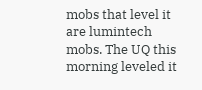mobs that level it are lumintech mobs. The UQ this morning leveled it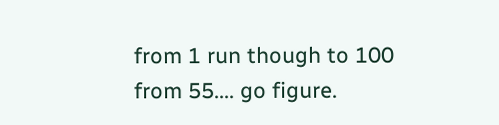from 1 run though to 100 from 55.... go figure.